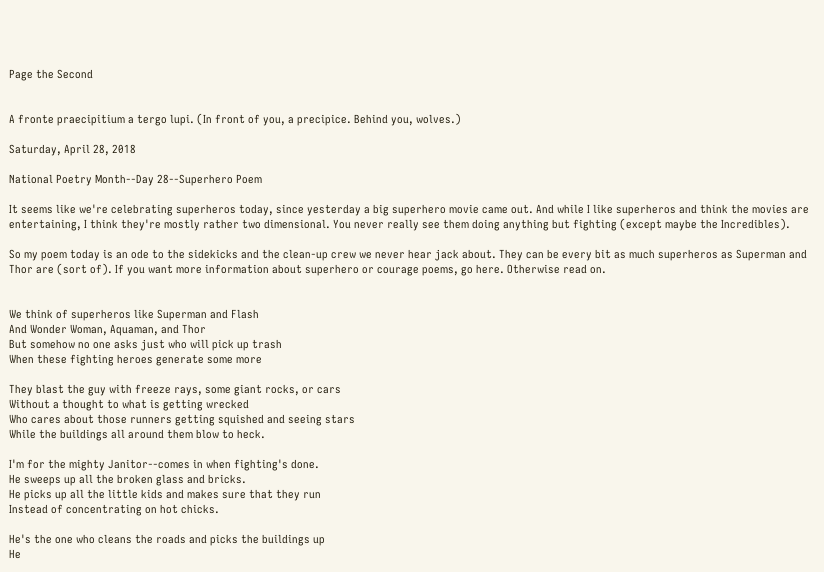Page the Second


A fronte praecipitium a tergo lupi. (In front of you, a precipice. Behind you, wolves.)

Saturday, April 28, 2018

National Poetry Month--Day 28--Superhero Poem

It seems like we're celebrating superheros today, since yesterday a big superhero movie came out. And while I like superheros and think the movies are entertaining, I think they're mostly rather two dimensional. You never really see them doing anything but fighting (except maybe the Incredibles).

So my poem today is an ode to the sidekicks and the clean-up crew we never hear jack about. They can be every bit as much superheros as Superman and Thor are (sort of). If you want more information about superhero or courage poems, go here. Otherwise read on.


We think of superheros like Superman and Flash
And Wonder Woman, Aquaman, and Thor
But somehow no one asks just who will pick up trash
When these fighting heroes generate some more

They blast the guy with freeze rays, some giant rocks, or cars
Without a thought to what is getting wrecked
Who cares about those runners getting squished and seeing stars
While the buildings all around them blow to heck.

I'm for the mighty Janitor--comes in when fighting's done.
He sweeps up all the broken glass and bricks.
He picks up all the little kids and makes sure that they run
Instead of concentrating on hot chicks.

He's the one who cleans the roads and picks the buildings up
He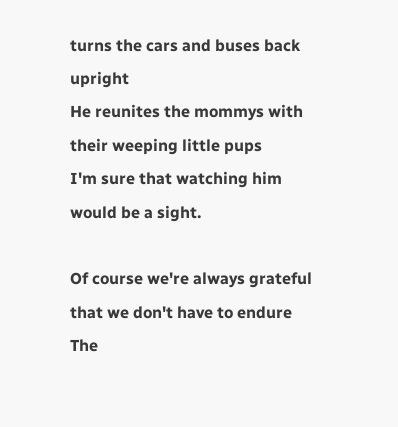turns the cars and buses back upright
He reunites the mommys with their weeping little pups
I'm sure that watching him would be a sight.

Of course we're always grateful that we don't have to endure
The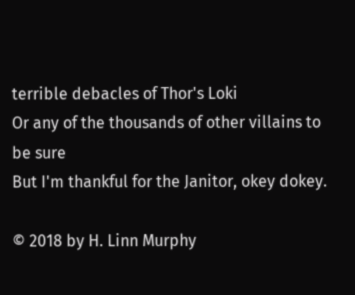terrible debacles of Thor's Loki
Or any of the thousands of other villains to be sure
But I'm thankful for the Janitor, okey dokey.

© 2018 by H. Linn Murphy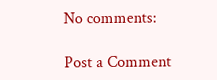No comments:

Post a Comment